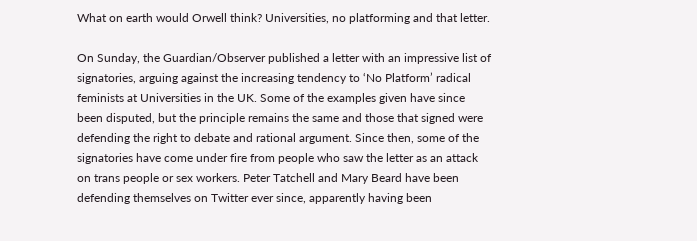What on earth would Orwell think? Universities, no platforming and that letter.

On Sunday, the Guardian/Observer published a letter with an impressive list of signatories, arguing against the increasing tendency to ‘No Platform’ radical feminists at Universities in the UK. Some of the examples given have since been disputed, but the principle remains the same and those that signed were defending the right to debate and rational argument. Since then, some of the signatories have come under fire from people who saw the letter as an attack on trans people or sex workers. Peter Tatchell and Mary Beard have been defending themselves on Twitter ever since, apparently having been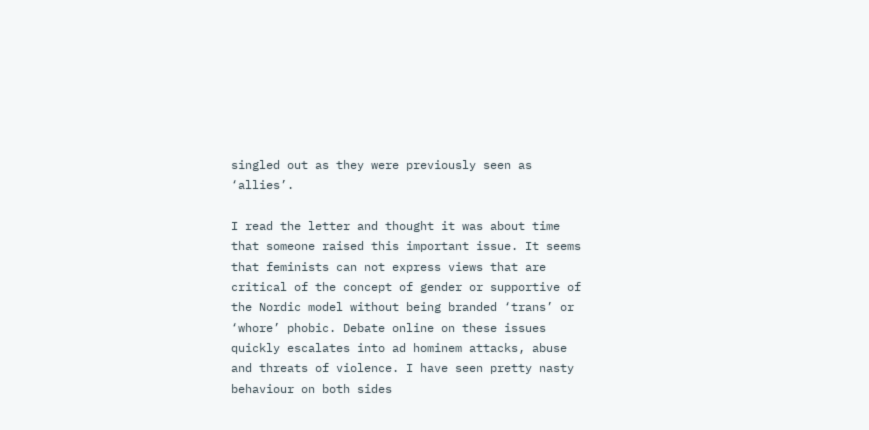singled out as they were previously seen as ‘allies’.

I read the letter and thought it was about time that someone raised this important issue. It seems that feminists can not express views that are critical of the concept of gender or supportive of the Nordic model without being branded ‘trans’ or ‘whore’ phobic. Debate online on these issues quickly escalates into ad hominem attacks, abuse and threats of violence. I have seen pretty nasty behaviour on both sides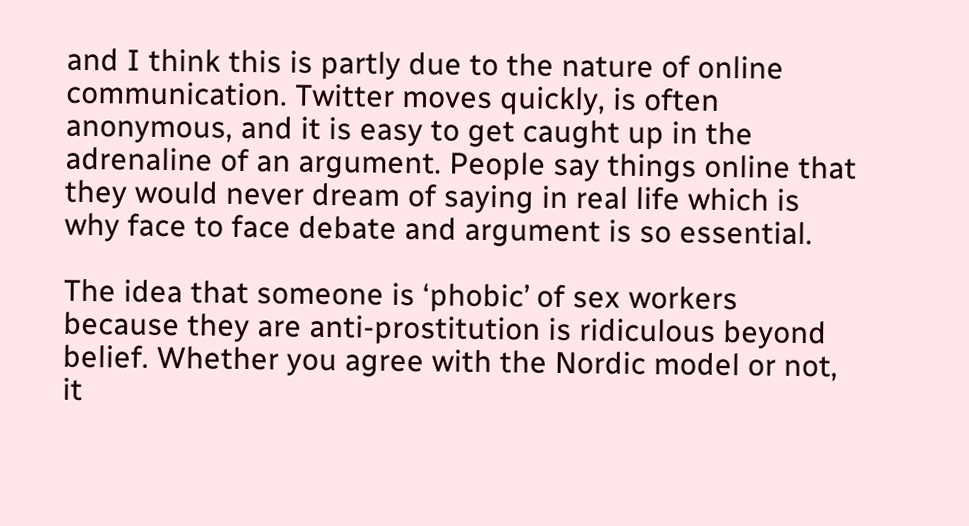and I think this is partly due to the nature of online communication. Twitter moves quickly, is often anonymous, and it is easy to get caught up in the adrenaline of an argument. People say things online that they would never dream of saying in real life which is why face to face debate and argument is so essential.

The idea that someone is ‘phobic’ of sex workers because they are anti-prostitution is ridiculous beyond belief. Whether you agree with the Nordic model or not, it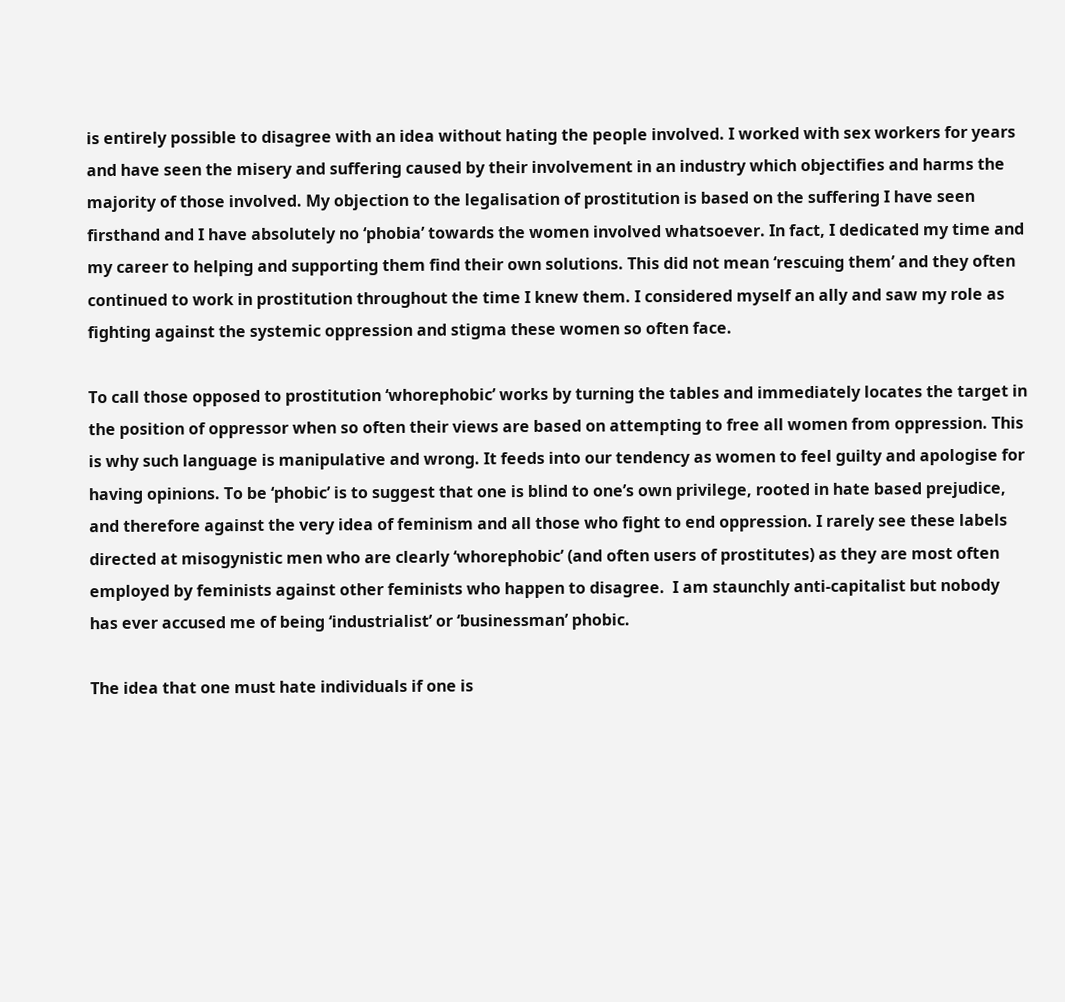is entirely possible to disagree with an idea without hating the people involved. I worked with sex workers for years and have seen the misery and suffering caused by their involvement in an industry which objectifies and harms the majority of those involved. My objection to the legalisation of prostitution is based on the suffering I have seen firsthand and I have absolutely no ‘phobia’ towards the women involved whatsoever. In fact, I dedicated my time and my career to helping and supporting them find their own solutions. This did not mean ‘rescuing them’ and they often continued to work in prostitution throughout the time I knew them. I considered myself an ally and saw my role as fighting against the systemic oppression and stigma these women so often face.

To call those opposed to prostitution ‘whorephobic’ works by turning the tables and immediately locates the target in the position of oppressor when so often their views are based on attempting to free all women from oppression. This is why such language is manipulative and wrong. It feeds into our tendency as women to feel guilty and apologise for having opinions. To be ‘phobic’ is to suggest that one is blind to one’s own privilege, rooted in hate based prejudice, and therefore against the very idea of feminism and all those who fight to end oppression. I rarely see these labels directed at misogynistic men who are clearly ‘whorephobic’ (and often users of prostitutes) as they are most often employed by feminists against other feminists who happen to disagree.  I am staunchly anti-capitalist but nobody has ever accused me of being ‘industrialist’ or ‘businessman’ phobic.

The idea that one must hate individuals if one is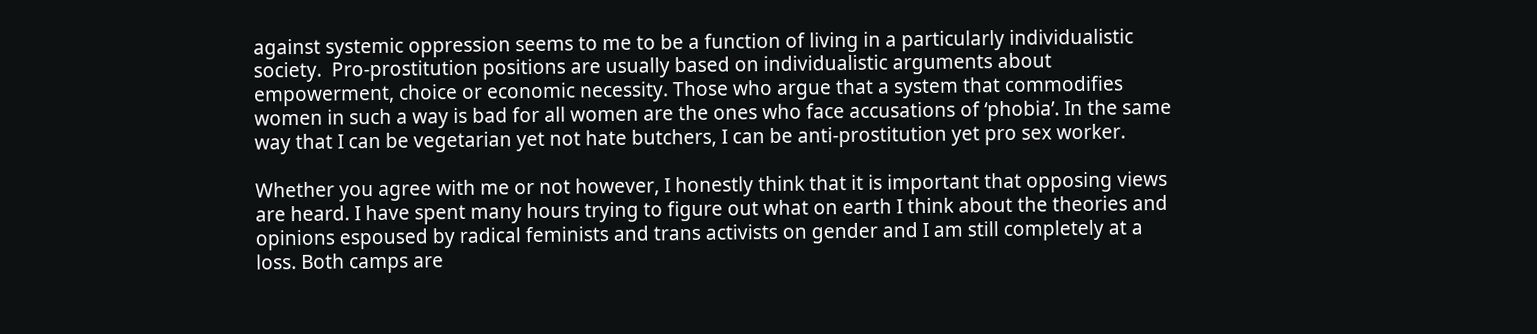against systemic oppression seems to me to be a function of living in a particularly individualistic society.  Pro-prostitution positions are usually based on individualistic arguments about empowerment, choice or economic necessity. Those who argue that a system that commodifies women in such a way is bad for all women are the ones who face accusations of ‘phobia’. In the same way that I can be vegetarian yet not hate butchers, I can be anti-prostitution yet pro sex worker.

Whether you agree with me or not however, I honestly think that it is important that opposing views are heard. I have spent many hours trying to figure out what on earth I think about the theories and opinions espoused by radical feminists and trans activists on gender and I am still completely at a loss. Both camps are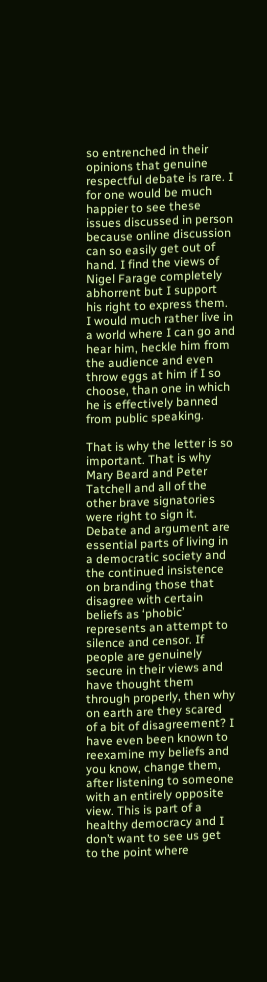so entrenched in their opinions that genuine respectful debate is rare. I for one would be much happier to see these issues discussed in person because online discussion can so easily get out of hand. I find the views of Nigel Farage completely abhorrent but I support his right to express them. I would much rather live in a world where I can go and hear him, heckle him from the audience and even throw eggs at him if I so choose, than one in which he is effectively banned from public speaking.

That is why the letter is so important. That is why Mary Beard and Peter Tatchell and all of the other brave signatories were right to sign it. Debate and argument are essential parts of living in a democratic society and the continued insistence on branding those that disagree with certain beliefs as ‘phobic’ represents an attempt to silence and censor. If people are genuinely secure in their views and have thought them through properly, then why on earth are they scared of a bit of disagreement? I have even been known to reexamine my beliefs and you know, change them, after listening to someone with an entirely opposite view. This is part of a healthy democracy and I don’t want to see us get to the point where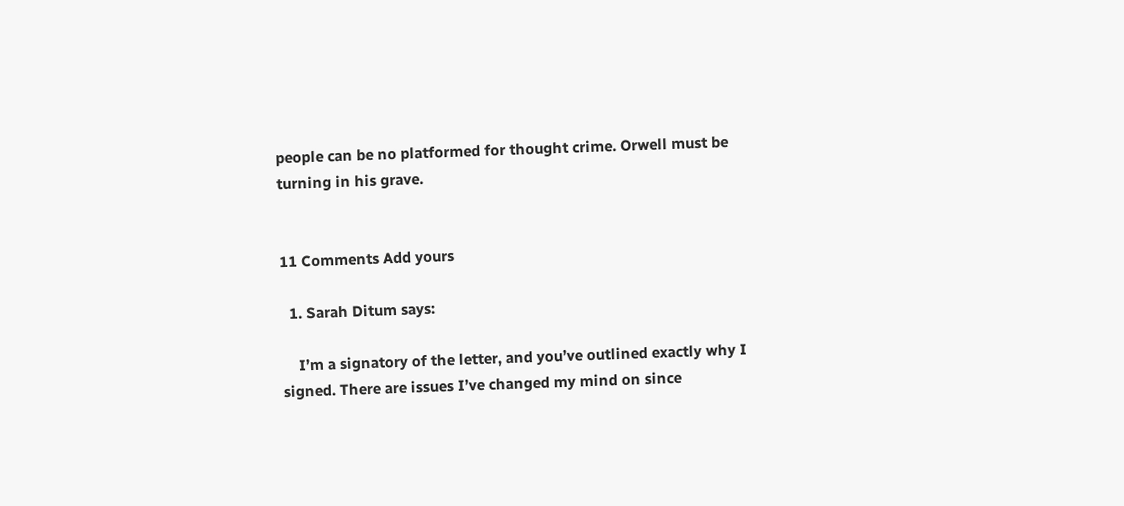people can be no platformed for thought crime. Orwell must be turning in his grave.


11 Comments Add yours

  1. Sarah Ditum says:

    I’m a signatory of the letter, and you’ve outlined exactly why I signed. There are issues I’ve changed my mind on since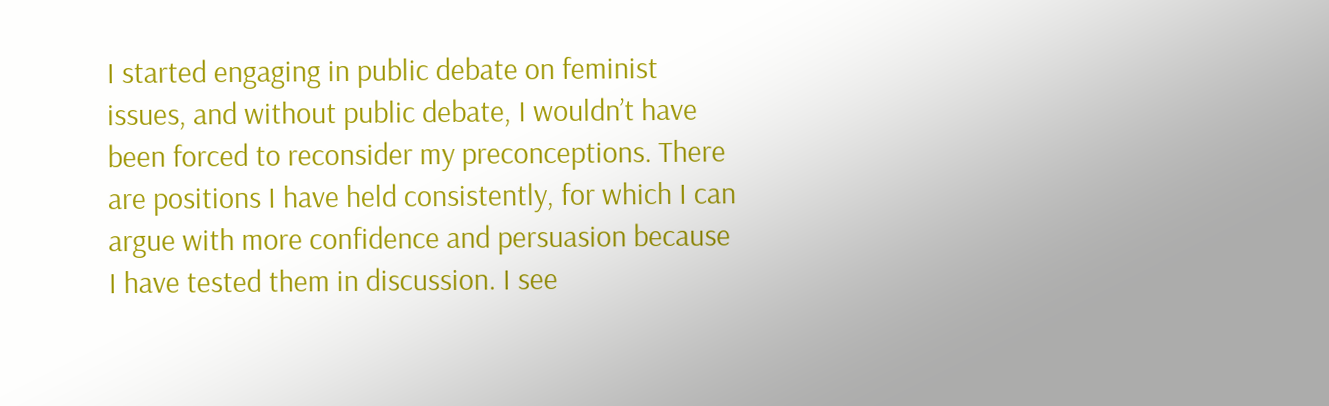I started engaging in public debate on feminist issues, and without public debate, I wouldn’t have been forced to reconsider my preconceptions. There are positions I have held consistently, for which I can argue with more confidence and persuasion because I have tested them in discussion. I see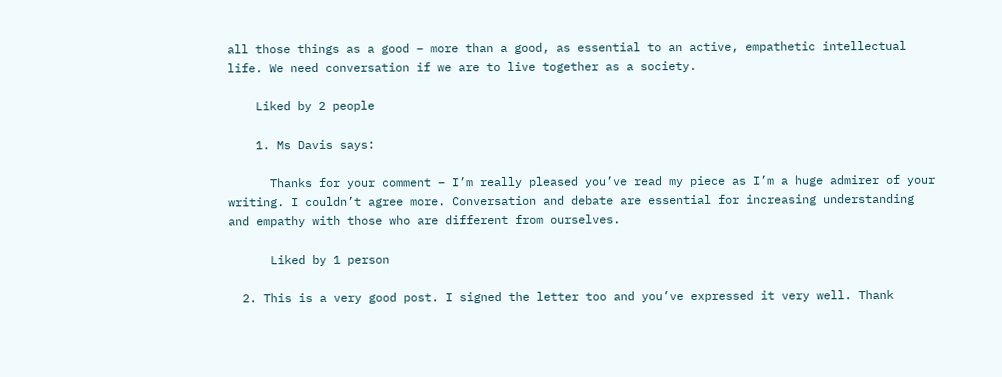all those things as a good – more than a good, as essential to an active, empathetic intellectual life. We need conversation if we are to live together as a society.

    Liked by 2 people

    1. Ms Davis says:

      Thanks for your comment – I’m really pleased you’ve read my piece as I’m a huge admirer of your writing. I couldn’t agree more. Conversation and debate are essential for increasing understanding and empathy with those who are different from ourselves.

      Liked by 1 person

  2. This is a very good post. I signed the letter too and you’ve expressed it very well. Thank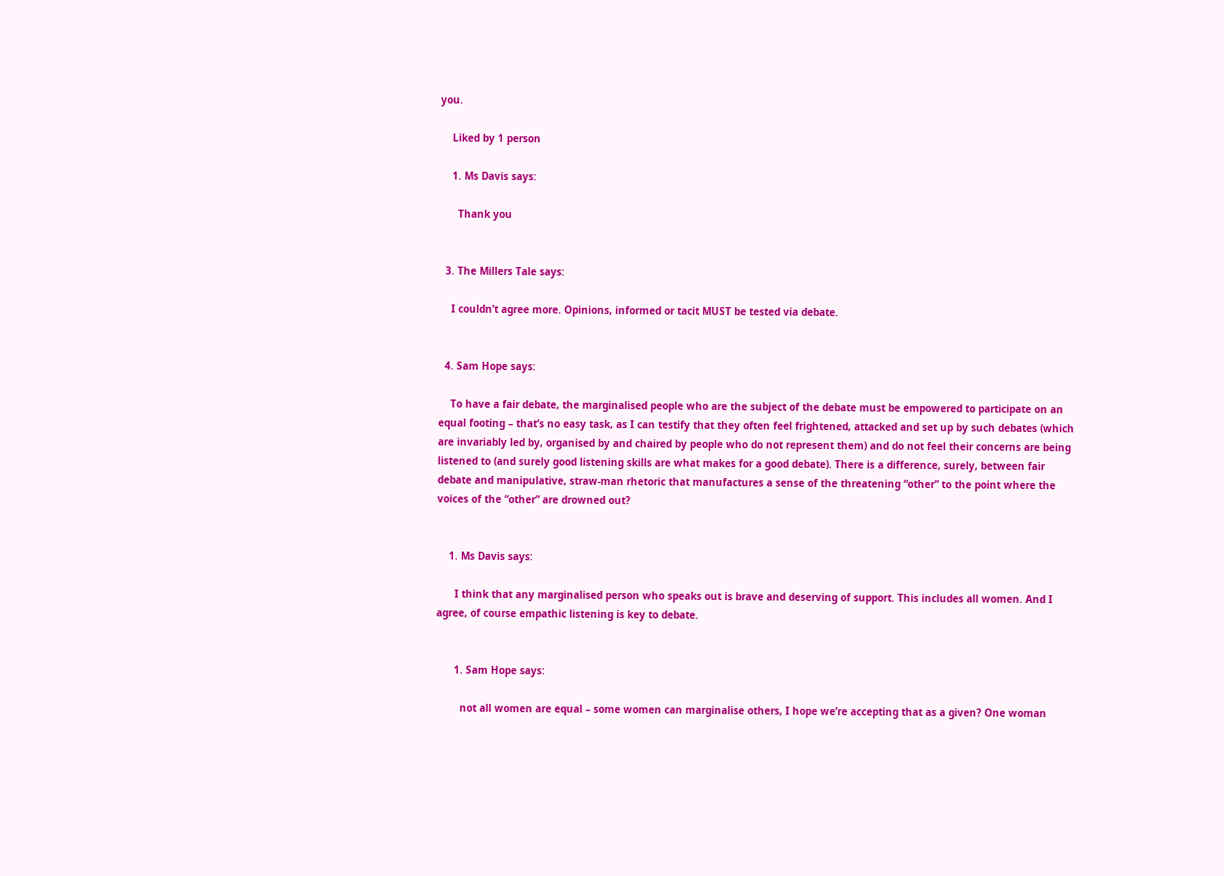you.

    Liked by 1 person

    1. Ms Davis says:

      Thank you


  3. The Millers Tale says:

    I couldn’t agree more. Opinions, informed or tacit MUST be tested via debate.


  4. Sam Hope says:

    To have a fair debate, the marginalised people who are the subject of the debate must be empowered to participate on an equal footing – that’s no easy task, as I can testify that they often feel frightened, attacked and set up by such debates (which are invariably led by, organised by and chaired by people who do not represent them) and do not feel their concerns are being listened to (and surely good listening skills are what makes for a good debate). There is a difference, surely, between fair debate and manipulative, straw-man rhetoric that manufactures a sense of the threatening “other” to the point where the voices of the “other” are drowned out?


    1. Ms Davis says:

      I think that any marginalised person who speaks out is brave and deserving of support. This includes all women. And I agree, of course empathic listening is key to debate.


      1. Sam Hope says:

        not all women are equal – some women can marginalise others, I hope we’re accepting that as a given? One woman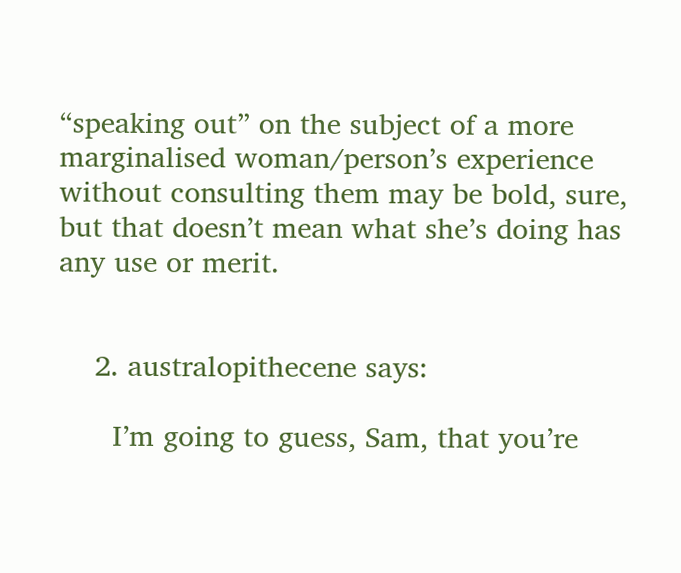“speaking out” on the subject of a more marginalised woman/person’s experience without consulting them may be bold, sure, but that doesn’t mean what she’s doing has any use or merit.


    2. australopithecene says:

      I’m going to guess, Sam, that you’re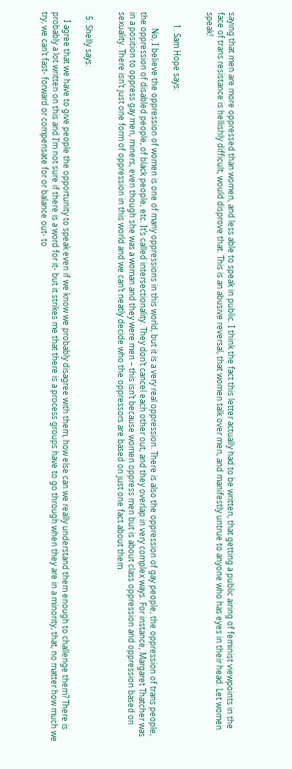saying that men are more oppressed than women, and less able to speak in public. I think the fact this letter actually had to be written, that getting a public airing of feminist viewpoints in the face of trans resistance is hellishly difficult, would disprove that. This is an abusive reversal, that women talk over men, and manifestly untrue to anyone who has eyes in their head. Let women speak!


      1. Sam Hope says:

        No, I believe the oppression of women is one of many oppressions in this world, but it is a very real oppression. There is also the oppression of gay people, the oppression of trans people, the oppression of disabled people, of black people, etc. It’s called intersectionality. They don’t cancel each other out, and they overlap in very complex ways. For instance, Margaret Thatcher was in a position to oppress gay men, miners, even though she was a woman and they were men – this isn’t because women oppress men but is about class oppression and oppression based on sexuality. There isn’t just one form of oppression in this world and we can’t neatly decide who the oppressors are based on just one fact about them.


  5. Shelly says:

    I agree that we have to give people the opportunity to speak even if we know we probably disagree with them, how else can we really understand them enough to challenge them? There is probably a lot written on this and I’m not sure if there is a word for it- but it strikes me that there is a process groups have to go through when they are in a minority, that, no matter how much we try, we can’t fast- forward or compensate for or balance out- to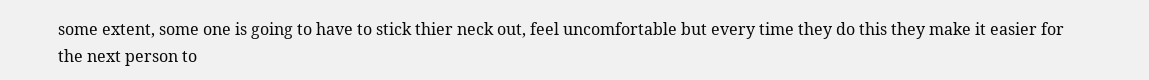some extent, some one is going to have to stick thier neck out, feel uncomfortable but every time they do this they make it easier for the next person to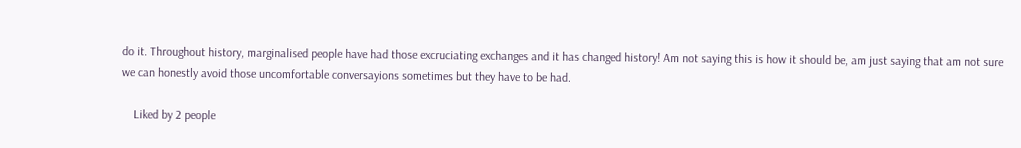do it. Throughout history, marginalised people have had those excruciating exchanges and it has changed history! Am not saying this is how it should be, am just saying that am not sure we can honestly avoid those uncomfortable conversayions sometimes but they have to be had.

    Liked by 2 people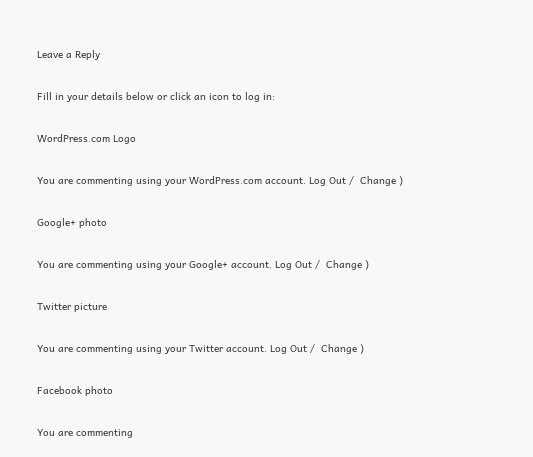Leave a Reply

Fill in your details below or click an icon to log in:

WordPress.com Logo

You are commenting using your WordPress.com account. Log Out /  Change )

Google+ photo

You are commenting using your Google+ account. Log Out /  Change )

Twitter picture

You are commenting using your Twitter account. Log Out /  Change )

Facebook photo

You are commenting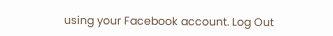using your Facebook account. Log Out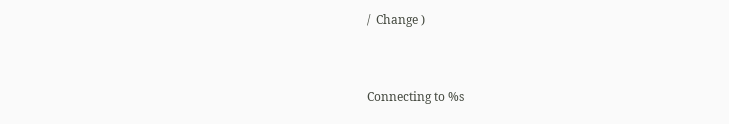/  Change )


Connecting to %s